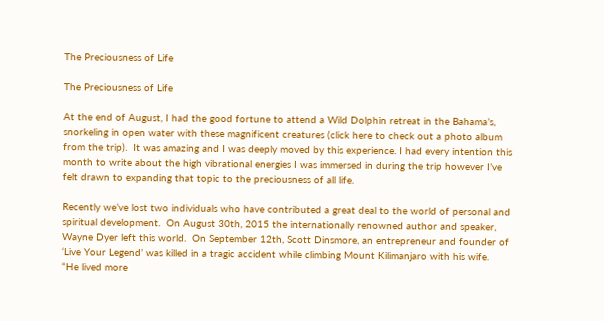The Preciousness of Life

The Preciousness of Life

At the end of August, I had the good fortune to attend a Wild Dolphin retreat in the Bahama’s, snorkeling in open water with these magnificent creatures (click here to check out a photo album from the trip).  It was amazing and I was deeply moved by this experience. I had every intention this month to write about the high vibrational energies I was immersed in during the trip however I’ve felt drawn to expanding that topic to the preciousness of all life.

Recently we’ve lost two individuals who have contributed a great deal to the world of personal and spiritual development.  On August 30th, 2015 the internationally renowned author and speaker, Wayne Dyer left this world.  On September 12th, Scott Dinsmore, an entrepreneur and founder of ‘Live Your Legend’ was killed in a tragic accident while climbing Mount Kilimanjaro with his wife.  “He lived more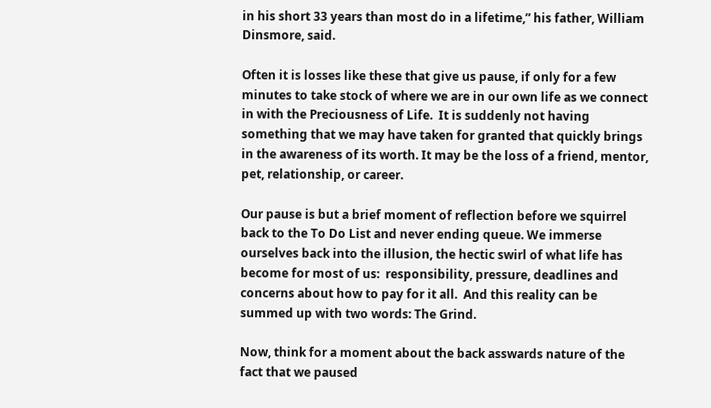in his short 33 years than most do in a lifetime,” his father, William Dinsmore, said.

Often it is losses like these that give us pause, if only for a few minutes to take stock of where we are in our own life as we connect in with the Preciousness of Life.  It is suddenly not having something that we may have taken for granted that quickly brings in the awareness of its worth. It may be the loss of a friend, mentor, pet, relationship, or career.

Our pause is but a brief moment of reflection before we squirrel back to the To Do List and never ending queue. We immerse ourselves back into the illusion, the hectic swirl of what life has become for most of us:  responsibility, pressure, deadlines and concerns about how to pay for it all.  And this reality can be summed up with two words: The Grind.

Now, think for a moment about the back asswards nature of the fact that we paused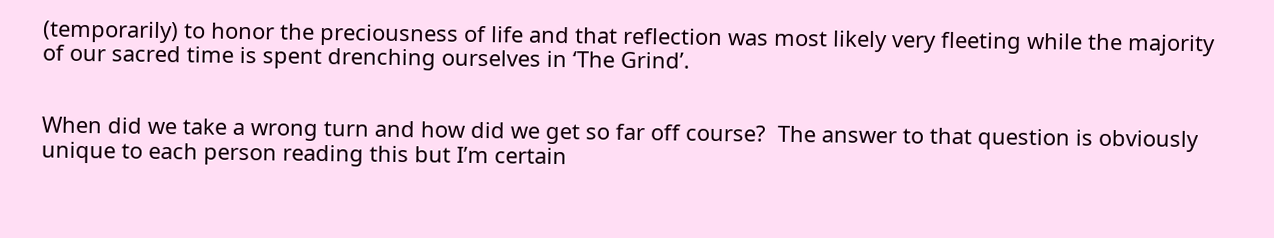(temporarily) to honor the preciousness of life and that reflection was most likely very fleeting while the majority of our sacred time is spent drenching ourselves in ‘The Grind’.


When did we take a wrong turn and how did we get so far off course?  The answer to that question is obviously unique to each person reading this but I’m certain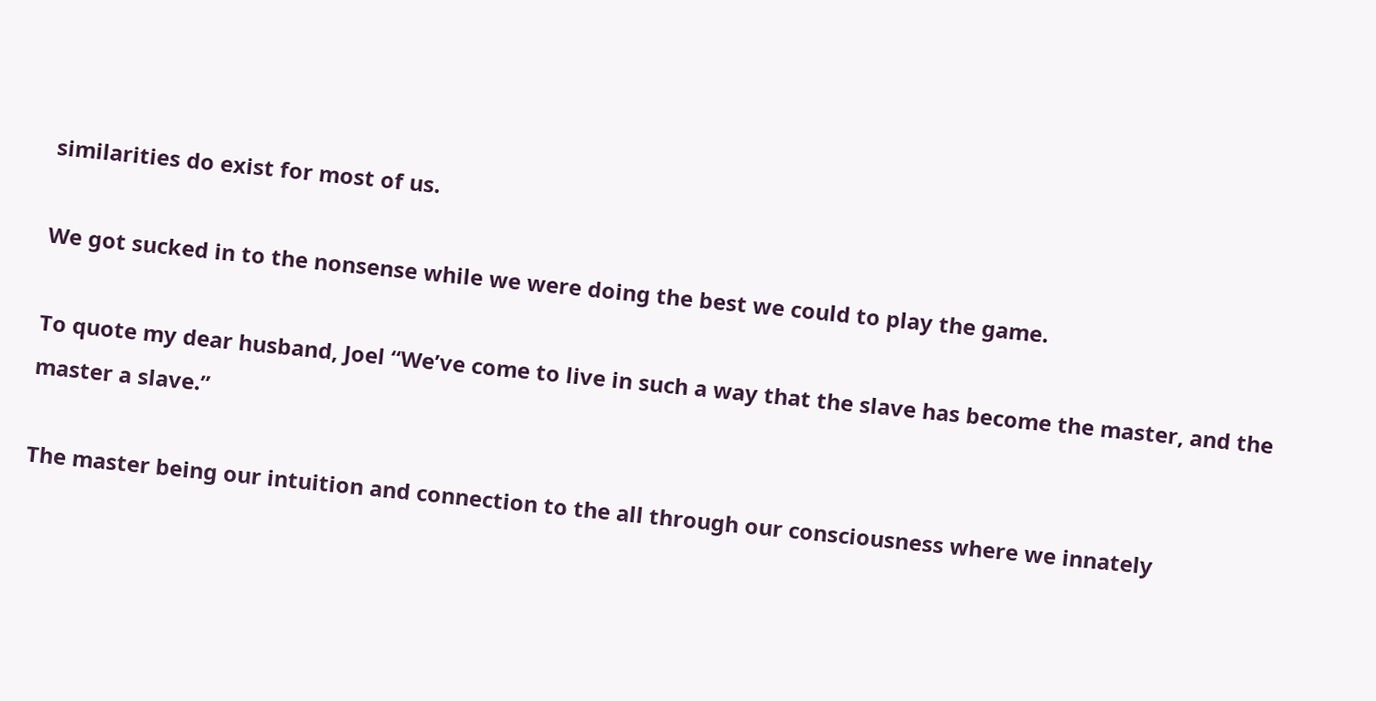similarities do exist for most of us.

We got sucked in to the nonsense while we were doing the best we could to play the game.

To quote my dear husband, Joel “We’ve come to live in such a way that the slave has become the master, and the master a slave.”

The master being our intuition and connection to the all through our consciousness where we innately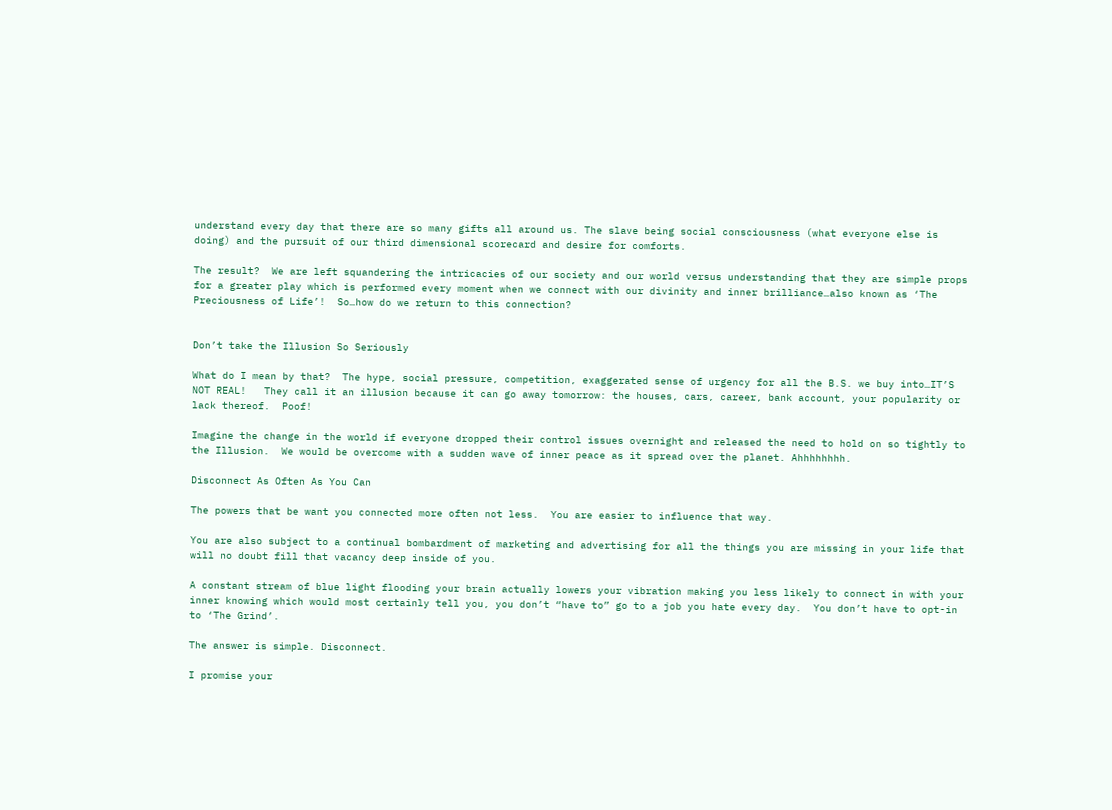understand every day that there are so many gifts all around us. The slave being social consciousness (what everyone else is doing) and the pursuit of our third dimensional scorecard and desire for comforts.

The result?  We are left squandering the intricacies of our society and our world versus understanding that they are simple props for a greater play which is performed every moment when we connect with our divinity and inner brilliance…also known as ‘The Preciousness of Life’!  So…how do we return to this connection?


Don’t take the Illusion So Seriously

What do I mean by that?  The hype, social pressure, competition, exaggerated sense of urgency for all the B.S. we buy into…IT’S NOT REAL!   They call it an illusion because it can go away tomorrow: the houses, cars, career, bank account, your popularity or lack thereof.  Poof!

Imagine the change in the world if everyone dropped their control issues overnight and released the need to hold on so tightly to the Illusion.  We would be overcome with a sudden wave of inner peace as it spread over the planet. Ahhhhhhhh.

Disconnect As Often As You Can

The powers that be want you connected more often not less.  You are easier to influence that way.

You are also subject to a continual bombardment of marketing and advertising for all the things you are missing in your life that will no doubt fill that vacancy deep inside of you.

A constant stream of blue light flooding your brain actually lowers your vibration making you less likely to connect in with your inner knowing which would most certainly tell you, you don’t “have to” go to a job you hate every day.  You don’t have to opt-in to ‘The Grind’.

The answer is simple. Disconnect.

I promise your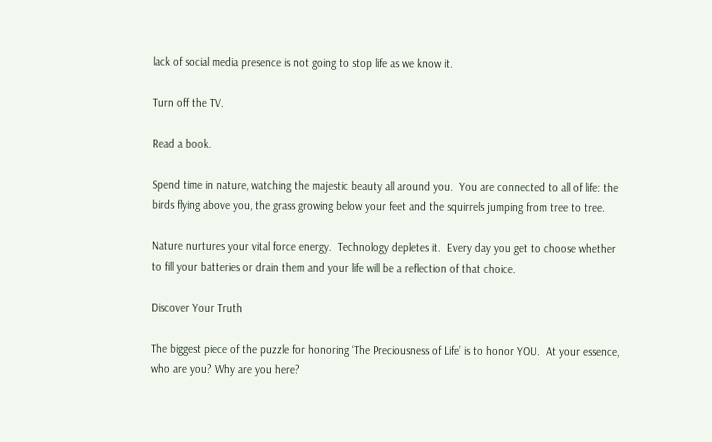lack of social media presence is not going to stop life as we know it.

Turn off the TV.

Read a book.

Spend time in nature, watching the majestic beauty all around you.  You are connected to all of life: the birds flying above you, the grass growing below your feet and the squirrels jumping from tree to tree.

Nature nurtures your vital force energy.  Technology depletes it.  Every day you get to choose whether to fill your batteries or drain them and your life will be a reflection of that choice.

Discover Your Truth

The biggest piece of the puzzle for honoring ‘The Preciousness of Life’ is to honor YOU.  At your essence, who are you? Why are you here?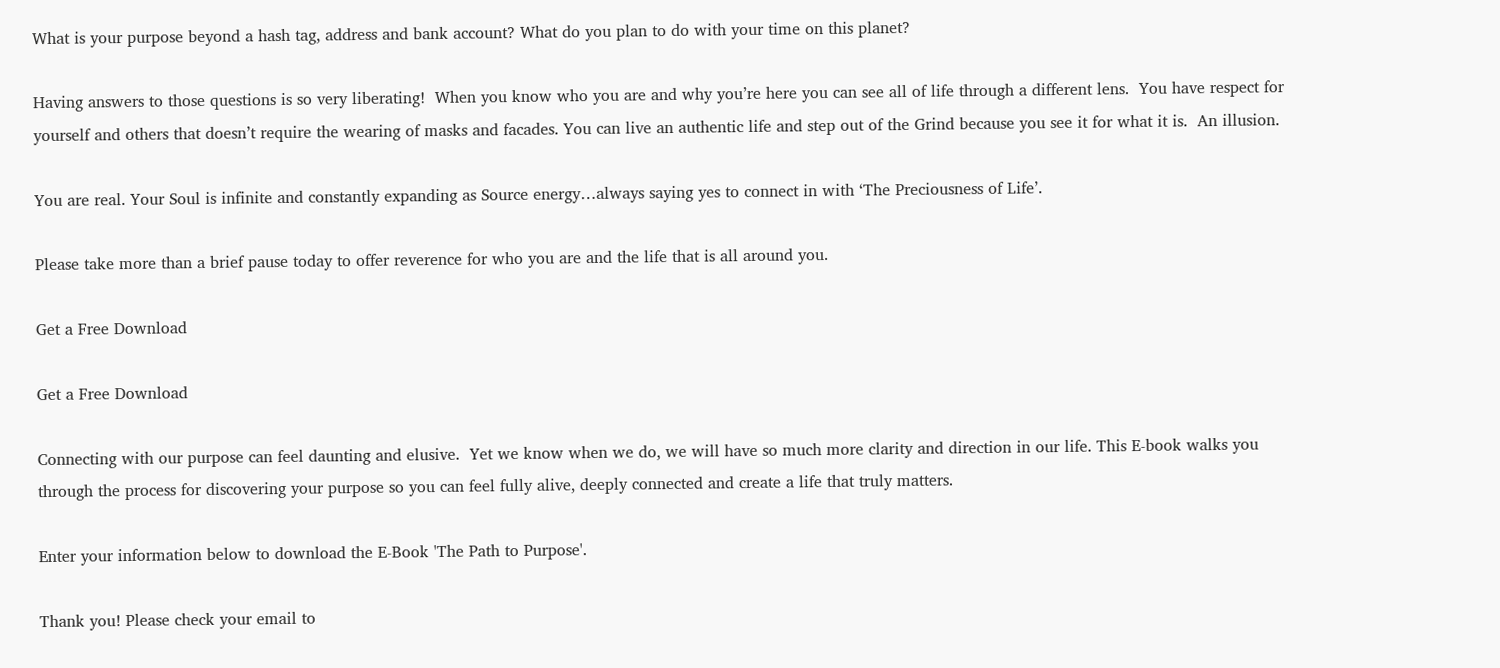What is your purpose beyond a hash tag, address and bank account? What do you plan to do with your time on this planet?

Having answers to those questions is so very liberating!  When you know who you are and why you’re here you can see all of life through a different lens.  You have respect for yourself and others that doesn’t require the wearing of masks and facades. You can live an authentic life and step out of the Grind because you see it for what it is.  An illusion.

You are real. Your Soul is infinite and constantly expanding as Source energy…always saying yes to connect in with ‘The Preciousness of Life’.

Please take more than a brief pause today to offer reverence for who you are and the life that is all around you.

Get a Free Download

Get a Free Download

Connecting with our purpose can feel daunting and elusive.  Yet we know when we do, we will have so much more clarity and direction in our life. This E-book walks you through the process for discovering your purpose so you can feel fully alive, deeply connected and create a life that truly matters.

Enter your information below to download the E-Book 'The Path to Purpose'.

Thank you! Please check your email to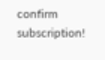confirm subscription!